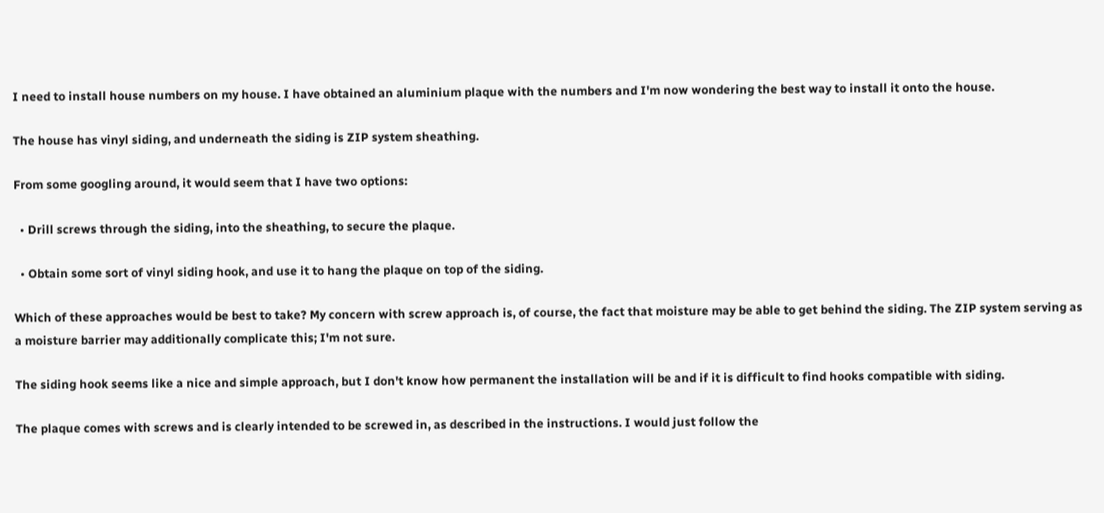I need to install house numbers on my house. I have obtained an aluminium plaque with the numbers and I'm now wondering the best way to install it onto the house.

The house has vinyl siding, and underneath the siding is ZIP system sheathing.

From some googling around, it would seem that I have two options:

  • Drill screws through the siding, into the sheathing, to secure the plaque.

  • Obtain some sort of vinyl siding hook, and use it to hang the plaque on top of the siding.

Which of these approaches would be best to take? My concern with screw approach is, of course, the fact that moisture may be able to get behind the siding. The ZIP system serving as a moisture barrier may additionally complicate this; I'm not sure.

The siding hook seems like a nice and simple approach, but I don't know how permanent the installation will be and if it is difficult to find hooks compatible with siding.

The plaque comes with screws and is clearly intended to be screwed in, as described in the instructions. I would just follow the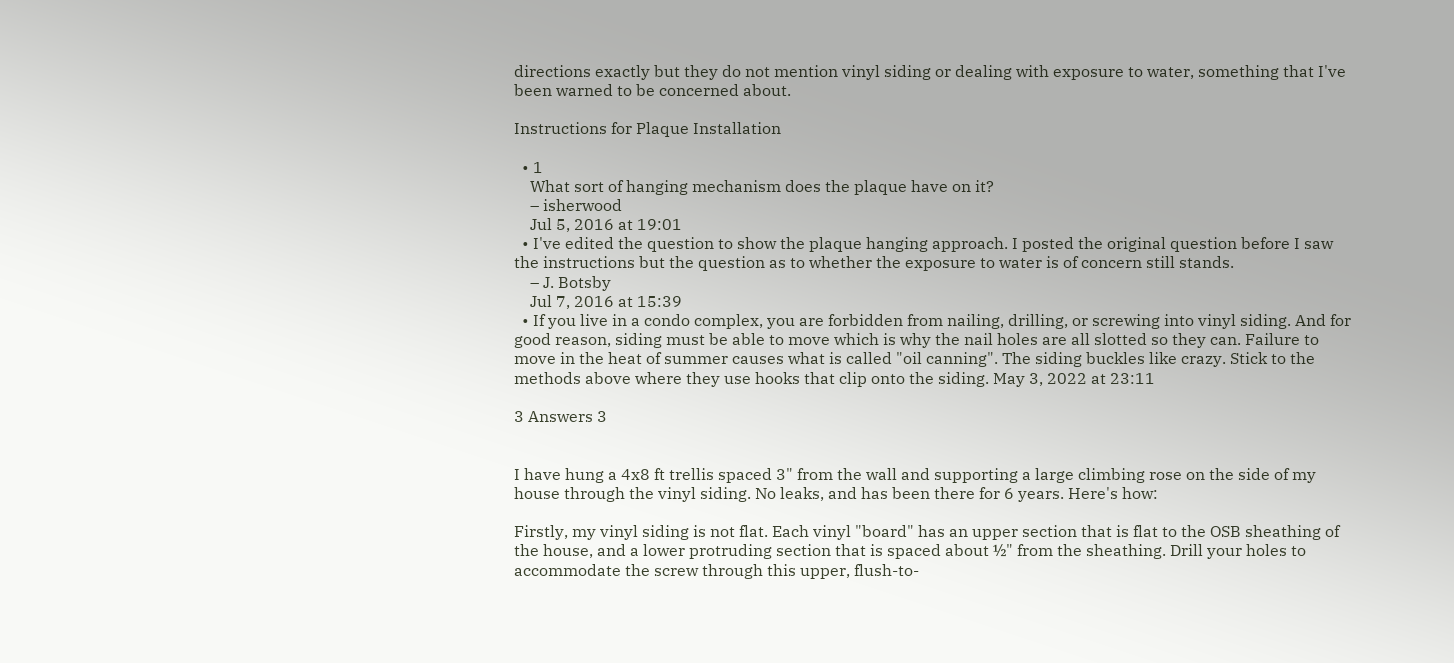directions exactly but they do not mention vinyl siding or dealing with exposure to water, something that I've been warned to be concerned about.

Instructions for Plaque Installation

  • 1
    What sort of hanging mechanism does the plaque have on it?
    – isherwood
    Jul 5, 2016 at 19:01
  • I've edited the question to show the plaque hanging approach. I posted the original question before I saw the instructions but the question as to whether the exposure to water is of concern still stands.
    – J. Botsby
    Jul 7, 2016 at 15:39
  • If you live in a condo complex, you are forbidden from nailing, drilling, or screwing into vinyl siding. And for good reason, siding must be able to move which is why the nail holes are all slotted so they can. Failure to move in the heat of summer causes what is called "oil canning". The siding buckles like crazy. Stick to the methods above where they use hooks that clip onto the siding. May 3, 2022 at 23:11

3 Answers 3


I have hung a 4x8 ft trellis spaced 3" from the wall and supporting a large climbing rose on the side of my house through the vinyl siding. No leaks, and has been there for 6 years. Here's how:

Firstly, my vinyl siding is not flat. Each vinyl "board" has an upper section that is flat to the OSB sheathing of the house, and a lower protruding section that is spaced about ½" from the sheathing. Drill your holes to accommodate the screw through this upper, flush-to-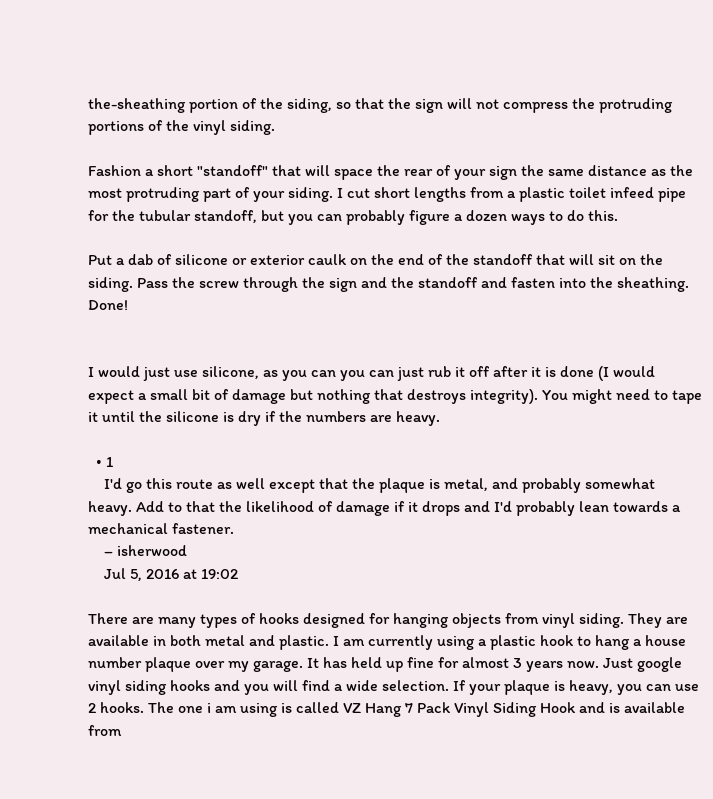the-sheathing portion of the siding, so that the sign will not compress the protruding portions of the vinyl siding.

Fashion a short "standoff" that will space the rear of your sign the same distance as the most protruding part of your siding. I cut short lengths from a plastic toilet infeed pipe for the tubular standoff, but you can probably figure a dozen ways to do this.

Put a dab of silicone or exterior caulk on the end of the standoff that will sit on the siding. Pass the screw through the sign and the standoff and fasten into the sheathing. Done!


I would just use silicone, as you can you can just rub it off after it is done (I would expect a small bit of damage but nothing that destroys integrity). You might need to tape it until the silicone is dry if the numbers are heavy.

  • 1
    I'd go this route as well except that the plaque is metal, and probably somewhat heavy. Add to that the likelihood of damage if it drops and I'd probably lean towards a mechanical fastener.
    – isherwood
    Jul 5, 2016 at 19:02

There are many types of hooks designed for hanging objects from vinyl siding. They are available in both metal and plastic. I am currently using a plastic hook to hang a house number plaque over my garage. It has held up fine for almost 3 years now. Just google vinyl siding hooks and you will find a wide selection. If your plaque is heavy, you can use 2 hooks. The one i am using is called VZ Hang 7 Pack Vinyl Siding Hook and is available from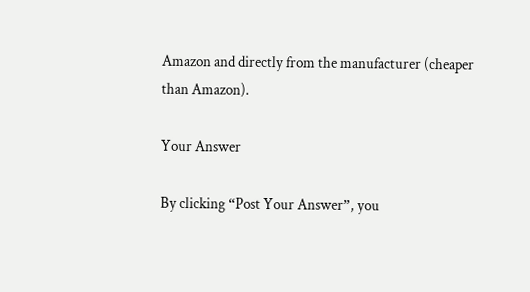Amazon and directly from the manufacturer (cheaper than Amazon).

Your Answer

By clicking “Post Your Answer”, you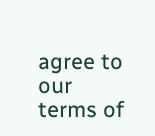agree to our terms of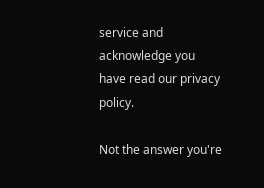service and acknowledge you have read our privacy policy.

Not the answer you're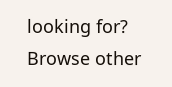looking for? Browse other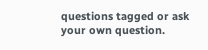questions tagged or ask your own question.